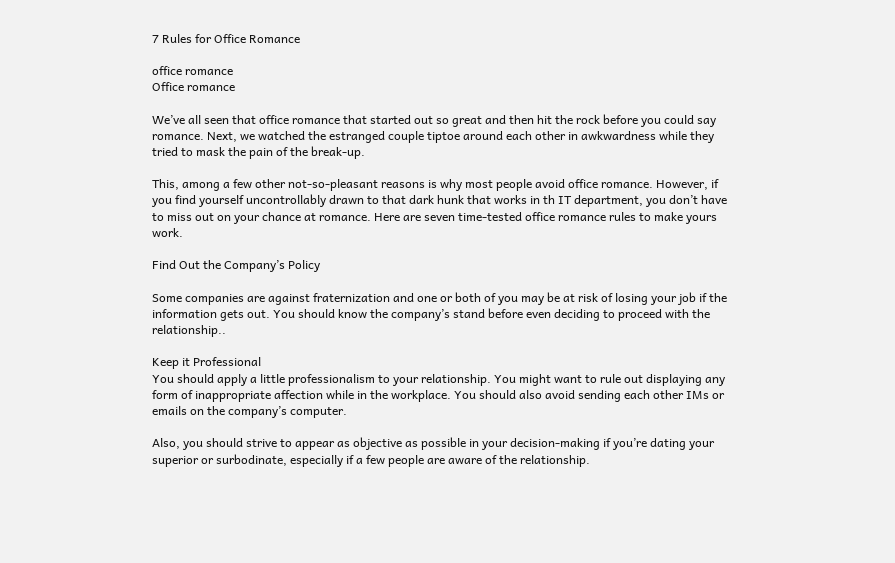7 Rules for Office Romance

office romance
Office romance

We’ve all seen that office romance that started out so great and then hit the rock before you could say romance. Next, we watched the estranged couple tiptoe around each other in awkwardness while they tried to mask the pain of the break-up.

This, among a few other not-so-pleasant reasons is why most people avoid office romance. However, if you find yourself uncontrollably drawn to that dark hunk that works in th IT department, you don’t have to miss out on your chance at romance. Here are seven time-tested office romance rules to make yours work.

Find Out the Company’s Policy

Some companies are against fraternization and one or both of you may be at risk of losing your job if the information gets out. You should know the company’s stand before even deciding to proceed with the relationship..

Keep it Professional
You should apply a little professionalism to your relationship. You might want to rule out displaying any form of inappropriate affection while in the workplace. You should also avoid sending each other IMs or emails on the company’s computer.

Also, you should strive to appear as objective as possible in your decision-making if you’re dating your superior or surbodinate, especially if a few people are aware of the relationship.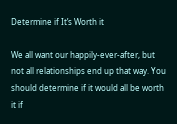Determine if It’s Worth it

We all want our happily-ever-after, but not all relationships end up that way. You should determine if it would all be worth it if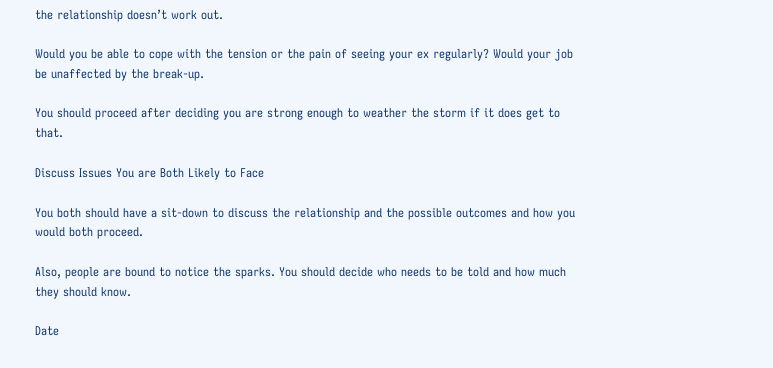the relationship doesn’t work out.

Would you be able to cope with the tension or the pain of seeing your ex regularly? Would your job be unaffected by the break-up.

You should proceed after deciding you are strong enough to weather the storm if it does get to that.

Discuss Issues You are Both Likely to Face

You both should have a sit-down to discuss the relationship and the possible outcomes and how you would both proceed.

Also, people are bound to notice the sparks. You should decide who needs to be told and how much they should know.

Date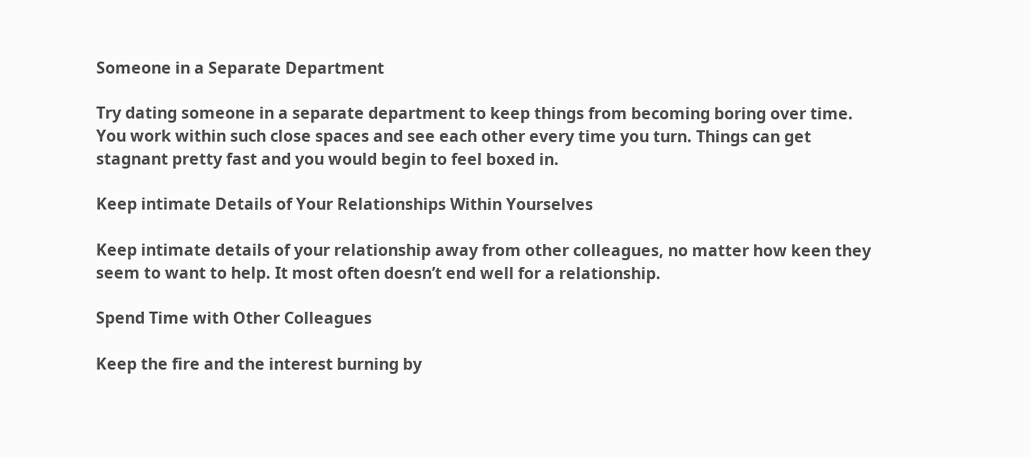Someone in a Separate Department

Try dating someone in a separate department to keep things from becoming boring over time. You work within such close spaces and see each other every time you turn. Things can get stagnant pretty fast and you would begin to feel boxed in.

Keep intimate Details of Your Relationships Within Yourselves

Keep intimate details of your relationship away from other colleagues, no matter how keen they seem to want to help. It most often doesn’t end well for a relationship.

Spend Time with Other Colleagues

Keep the fire and the interest burning by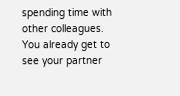spending time with other colleagues. You already get to see your partner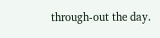through-out the day.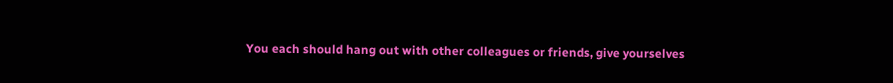You each should hang out with other colleagues or friends, give yourselves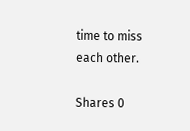time to miss each other.

Shares 0